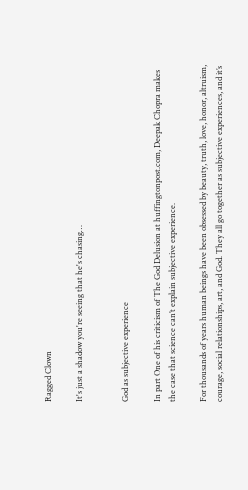Ragged Clown

It's just a shadow you're seeing that he's chasing…


God as subjective experience

In part One of his criticism of The God Delusion at huffingtonpost.com, Deepak Chopra makes the case that science can’t explain subjective experience.

For thousands of years human beings have been obsessed by beauty, truth, love, honor, altruism, courage, social relationships, art, and God. They all go together as subjective experiences, and it’s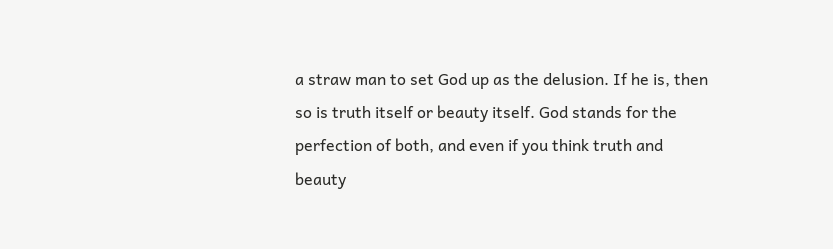a straw man to set God up as the delusion. If he is, then so is truth itself or beauty itself. God stands for the perfection of both, and even if you think truth and beauty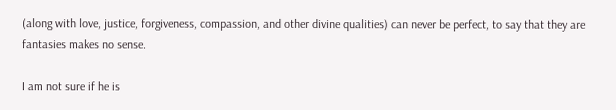(along with love, justice, forgiveness, compassion, and other divine qualities) can never be perfect, to say that they are fantasies makes no sense.

I am not sure if he is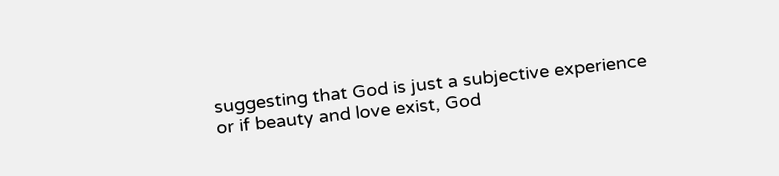suggesting that God is just a subjective experience or if beauty and love exist, God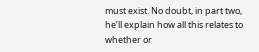must exist. No doubt, in part two, he’ll explain how all this relates to whether or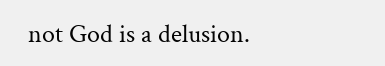not God is a delusion.